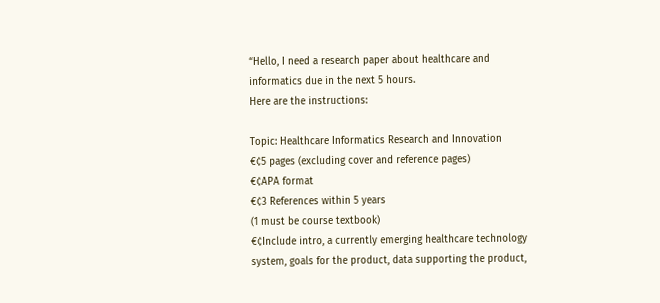“Hello, I need a research paper about healthcare and informatics due in the next 5 hours.
Here are the instructions:

Topic: Healthcare Informatics Research and Innovation
€¢5 pages (excluding cover and reference pages)
€¢APA format
€¢3 References within 5 years
(1 must be course textbook)
€¢Include intro, a currently emerging healthcare technology system, goals for the product, data supporting the product,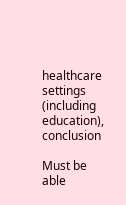healthcare settings (including education), conclusion

Must be able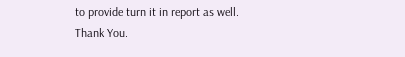to provide turn it in report as well.
Thank You.